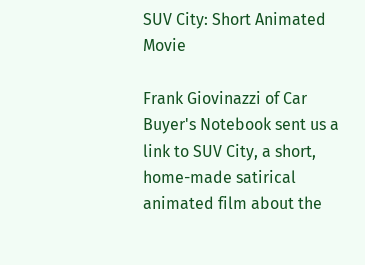SUV City: Short Animated Movie

Frank Giovinazzi of Car Buyer's Notebook sent us a link to SUV City, a short, home-made satirical animated film about the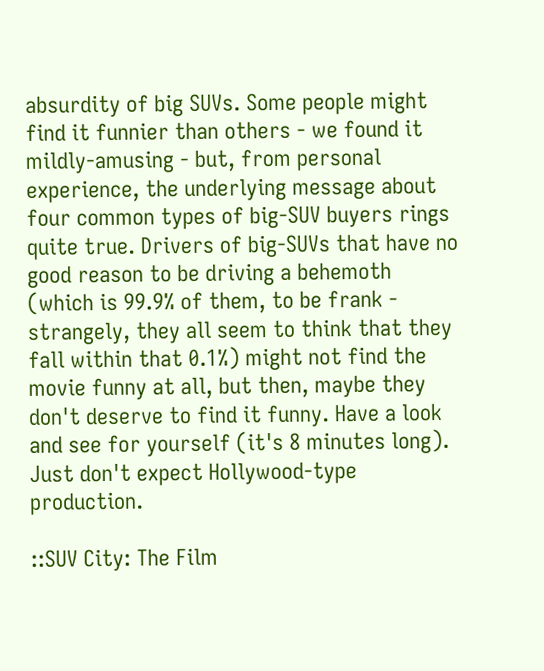absurdity of big SUVs. Some people might find it funnier than others - we found it mildly-amusing - but, from personal experience, the underlying message about four common types of big-SUV buyers rings quite true. Drivers of big-SUVs that have no good reason to be driving a behemoth (which is 99.9% of them, to be frank - strangely, they all seem to think that they fall within that 0.1%) might not find the movie funny at all, but then, maybe they don't deserve to find it funny. Have a look and see for yourself (it's 8 minutes long). Just don't expect Hollywood-type production.

::SUV City: The Film